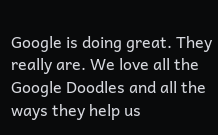Google is doing great. They really are. We love all the Google Doodles and all the ways they help us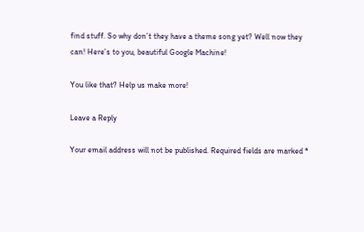find stuff. So why don’t they have a theme song yet? Well now they can! Here’s to you, beautiful Google Machine!

You like that? Help us make more!

Leave a Reply

Your email address will not be published. Required fields are marked *